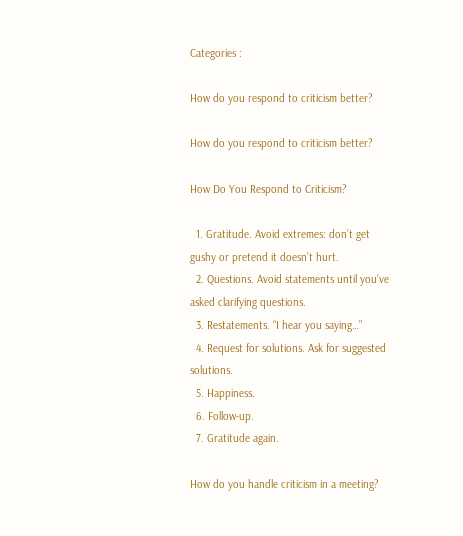Categories :

How do you respond to criticism better?

How do you respond to criticism better?

How Do You Respond to Criticism?

  1. Gratitude. Avoid extremes: don’t get gushy or pretend it doesn’t hurt.
  2. Questions. Avoid statements until you’ve asked clarifying questions.
  3. Restatements. “I hear you saying…”
  4. Request for solutions. Ask for suggested solutions.
  5. Happiness.
  6. Follow-up.
  7. Gratitude again.

How do you handle criticism in a meeting?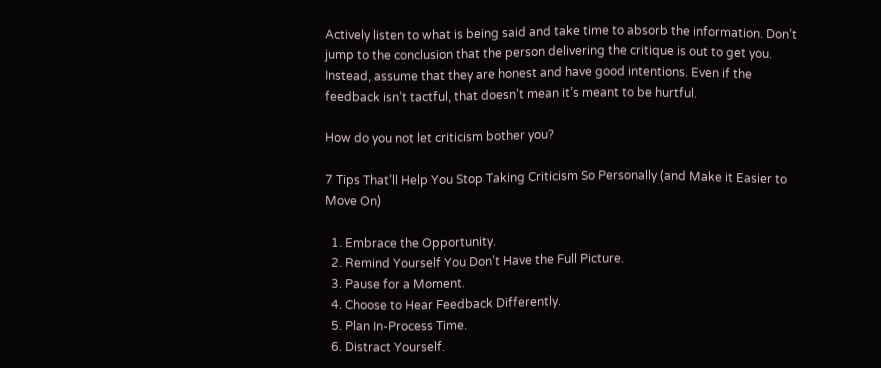Actively listen to what is being said and take time to absorb the information. Don’t jump to the conclusion that the person delivering the critique is out to get you. Instead, assume that they are honest and have good intentions. Even if the feedback isn’t tactful, that doesn’t mean it’s meant to be hurtful.

How do you not let criticism bother you?

7 Tips That’ll Help You Stop Taking Criticism So Personally (and Make it Easier to Move On)

  1. Embrace the Opportunity.
  2. Remind Yourself You Don’t Have the Full Picture.
  3. Pause for a Moment.
  4. Choose to Hear Feedback Differently.
  5. Plan In-Process Time.
  6. Distract Yourself.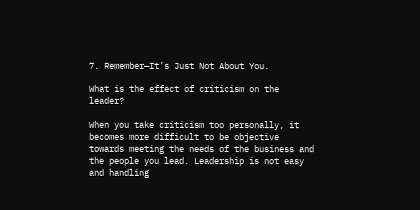7. Remember—It’s Just Not About You.

What is the effect of criticism on the leader?

When you take criticism too personally, it becomes more difficult to be objective towards meeting the needs of the business and the people you lead. Leadership is not easy and handling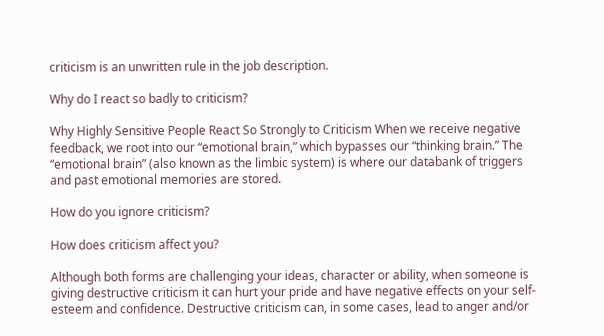criticism is an unwritten rule in the job description.

Why do I react so badly to criticism?

Why Highly Sensitive People React So Strongly to Criticism When we receive negative feedback, we root into our “emotional brain,” which bypasses our “thinking brain.” The “emotional brain” (also known as the limbic system) is where our databank of triggers and past emotional memories are stored.

How do you ignore criticism?

How does criticism affect you?

Although both forms are challenging your ideas, character or ability, when someone is giving destructive criticism it can hurt your pride and have negative effects on your self-esteem and confidence. Destructive criticism can, in some cases, lead to anger and/or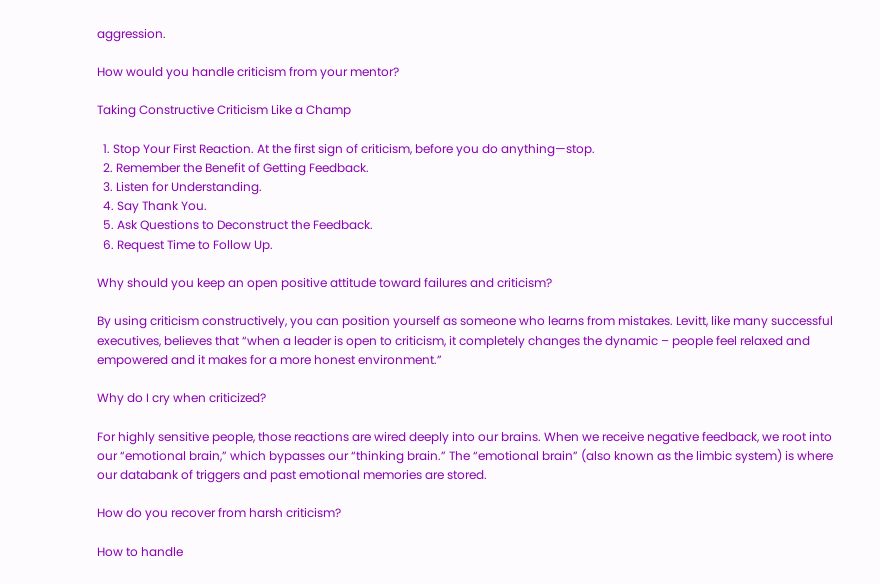aggression.

How would you handle criticism from your mentor?

Taking Constructive Criticism Like a Champ

  1. Stop Your First Reaction. At the first sign of criticism, before you do anything—stop.
  2. Remember the Benefit of Getting Feedback.
  3. Listen for Understanding.
  4. Say Thank You.
  5. Ask Questions to Deconstruct the Feedback.
  6. Request Time to Follow Up.

Why should you keep an open positive attitude toward failures and criticism?

By using criticism constructively, you can position yourself as someone who learns from mistakes. Levitt, like many successful executives, believes that “when a leader is open to criticism, it completely changes the dynamic – people feel relaxed and empowered and it makes for a more honest environment.”

Why do I cry when criticized?

For highly sensitive people, those reactions are wired deeply into our brains. When we receive negative feedback, we root into our “emotional brain,” which bypasses our “thinking brain.” The “emotional brain” (also known as the limbic system) is where our databank of triggers and past emotional memories are stored.

How do you recover from harsh criticism?

How to handle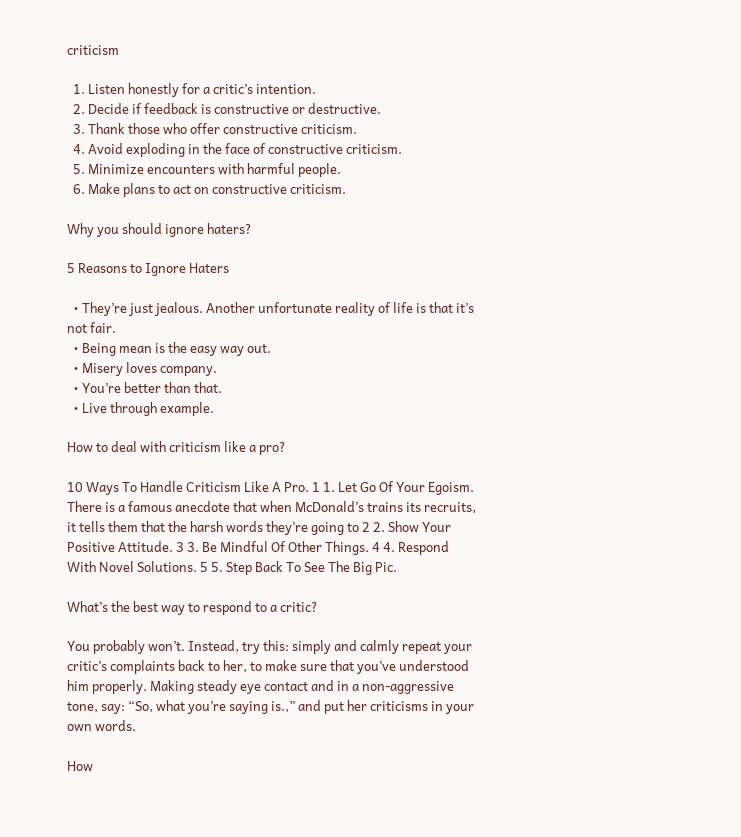criticism

  1. Listen honestly for a critic’s intention.
  2. Decide if feedback is constructive or destructive.
  3. Thank those who offer constructive criticism.
  4. Avoid exploding in the face of constructive criticism.
  5. Minimize encounters with harmful people.
  6. Make plans to act on constructive criticism.

Why you should ignore haters?

5 Reasons to Ignore Haters

  • They’re just jealous. Another unfortunate reality of life is that it’s not fair.
  • Being mean is the easy way out.
  • Misery loves company.
  • You’re better than that.
  • Live through example.

How to deal with criticism like a pro?

10 Ways To Handle Criticism Like A Pro. 1 1. Let Go Of Your Egoism. There is a famous anecdote that when McDonald’s trains its recruits, it tells them that the harsh words they’re going to 2 2. Show Your Positive Attitude. 3 3. Be Mindful Of Other Things. 4 4. Respond With Novel Solutions. 5 5. Step Back To See The Big Pic.

What’s the best way to respond to a critic?

You probably won’t. Instead, try this: simply and calmly repeat your critic’s complaints back to her, to make sure that you’ve understood him properly. Making steady eye contact and in a non-aggressive tone, say: “So, what you’re saying is.,” and put her criticisms in your own words.

How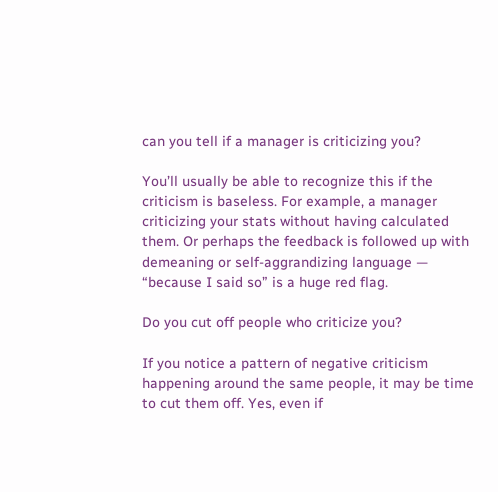can you tell if a manager is criticizing you?

You’ll usually be able to recognize this if the criticism is baseless. For example, a manager criticizing your stats without having calculated them. Or perhaps the feedback is followed up with demeaning or self-aggrandizing language — “because I said so” is a huge red flag.

Do you cut off people who criticize you?

If you notice a pattern of negative criticism happening around the same people, it may be time to cut them off. Yes, even if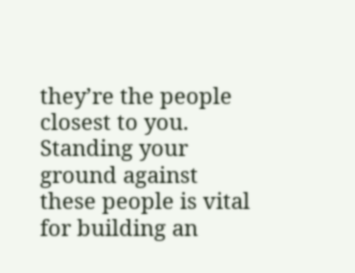they’re the people closest to you. Standing your ground against these people is vital for building an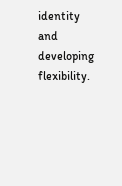identity and developing flexibility.